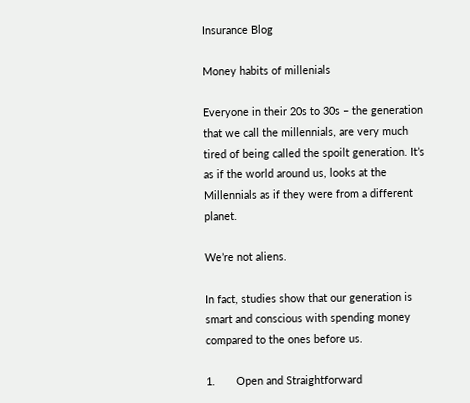Insurance Blog

Money habits of millenials

Everyone in their 20s to 30s – the generation that we call the millennials, are very much tired of being called the spoilt generation. It’s as if the world around us, looks at the Millennials as if they were from a different planet.

We’re not aliens.

In fact, studies show that our generation is smart and conscious with spending money compared to the ones before us.

1.       Open and Straightforward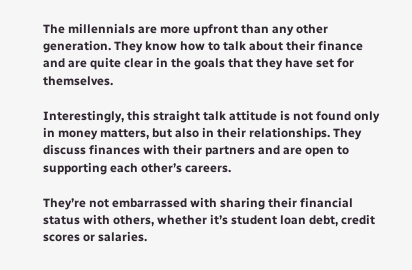The millennials are more upfront than any other generation. They know how to talk about their finance and are quite clear in the goals that they have set for themselves.

Interestingly, this straight talk attitude is not found only in money matters, but also in their relationships. They discuss finances with their partners and are open to supporting each other’s careers.

They’re not embarrassed with sharing their financial status with others, whether it’s student loan debt, credit scores or salaries.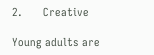2.       Creative

Young adults are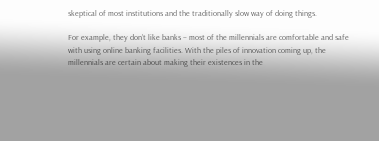skeptical of most institutions and the traditionally slow way of doing things.

For example, they don’t like banks – most of the millennials are comfortable and safe with using online banking facilities. With the piles of innovation coming up, the millennials are certain about making their existences in the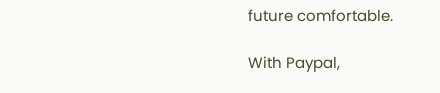future comfortable.

With Paypal,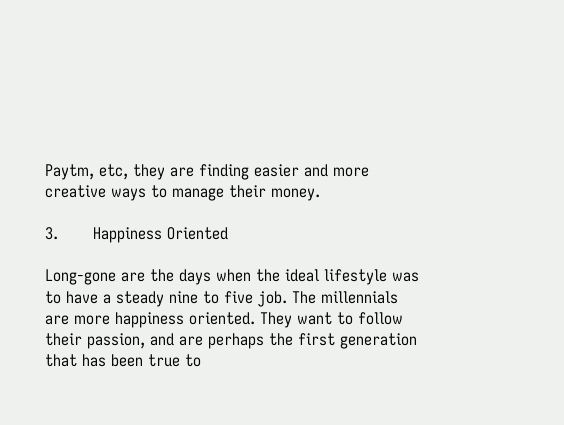Paytm, etc, they are finding easier and more creative ways to manage their money.

3.       Happiness Oriented

Long-gone are the days when the ideal lifestyle was to have a steady nine to five job. The millennials are more happiness oriented. They want to follow their passion, and are perhaps the first generation that has been true to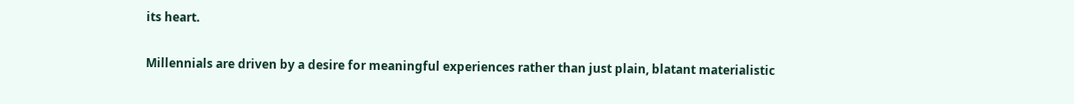its heart.

Millennials are driven by a desire for meaningful experiences rather than just plain, blatant materialistic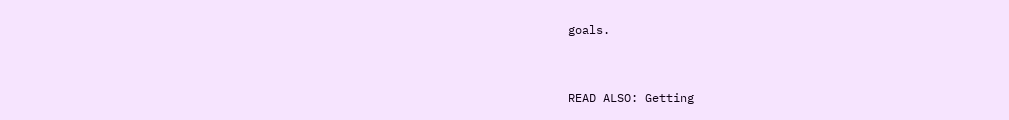goals.


READ ALSO: Getting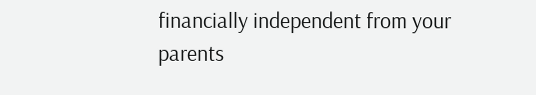financially independent from your parents